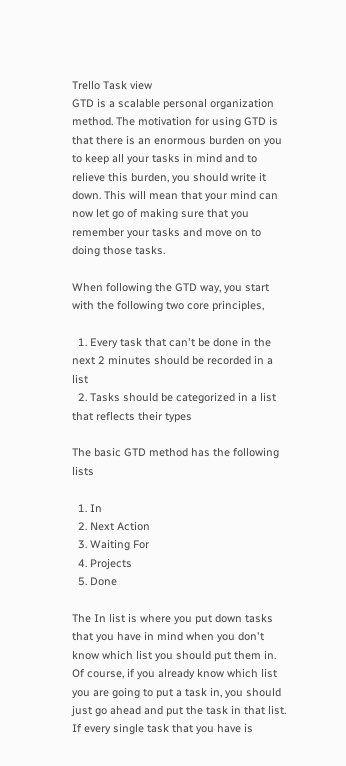Trello Task view
GTD is a scalable personal organization method. The motivation for using GTD is that there is an enormous burden on you to keep all your tasks in mind and to relieve this burden, you should write it down. This will mean that your mind can now let go of making sure that you remember your tasks and move on to doing those tasks.

When following the GTD way, you start with the following two core principles,

  1. Every task that can't be done in the next 2 minutes should be recorded in a list
  2. Tasks should be categorized in a list that reflects their types

The basic GTD method has the following lists

  1. In
  2. Next Action
  3. Waiting For
  4. Projects
  5. Done

The In list is where you put down tasks that you have in mind when you don't know which list you should put them in. Of course, if you already know which list you are going to put a task in, you should just go ahead and put the task in that list. If every single task that you have is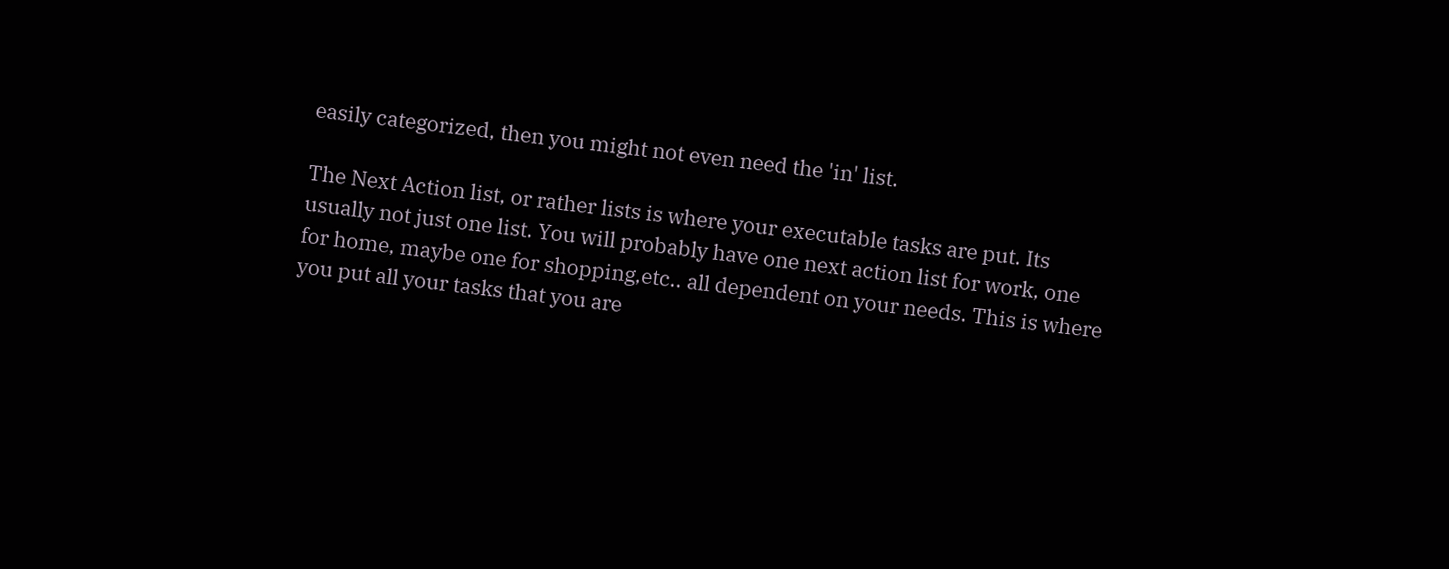easily categorized, then you might not even need the 'in' list.

The Next Action list, or rather lists is where your executable tasks are put. Its usually not just one list. You will probably have one next action list for work, one for home, maybe one for shopping,etc.. all dependent on your needs. This is where you put all your tasks that you are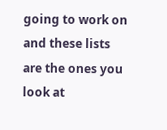going to work on and these lists are the ones you look at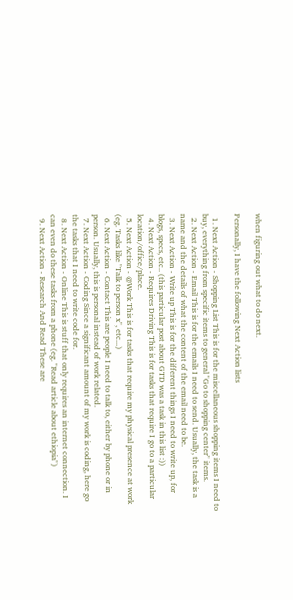when figuring out what to do next.

Personally, I have the following Next Action lists

  1. Next Action - Shopping List This is for the miscellaneous shopping items I need to buy, everything from specific items to general "Go to shopping center" items.
  2. Next Action - Email This is for the emails I need to send. Usually, the task is a name and the details of what the content of the email need to be.
  3. Next Action - Write up This is for the different things I need to write up, for blogs, specs, etc.. (this particular post about GTD was a task in this list :))
  4. Next Action - Requires Driving This is for tasks that require I go to a particular location/office/place.
  5. Next Action - @Work This is for tasks that require my physical presence at work (eg. Tasks like "Talk to person x", etc...)
  6. Next Action - Contact This are people I need to talk to, either by phone or in person. Usually, this is personal instead of work related.
  7. Next Action - Coding Since a significant amount of my work is coding, here go the tasks that I need to write code for.
  8. Next Action - Online This is stuff that only requires an internet connection. I can even do these tasks from a phone (eg. "Read article about ethiopia")
  9. Next Action - Research And Read These are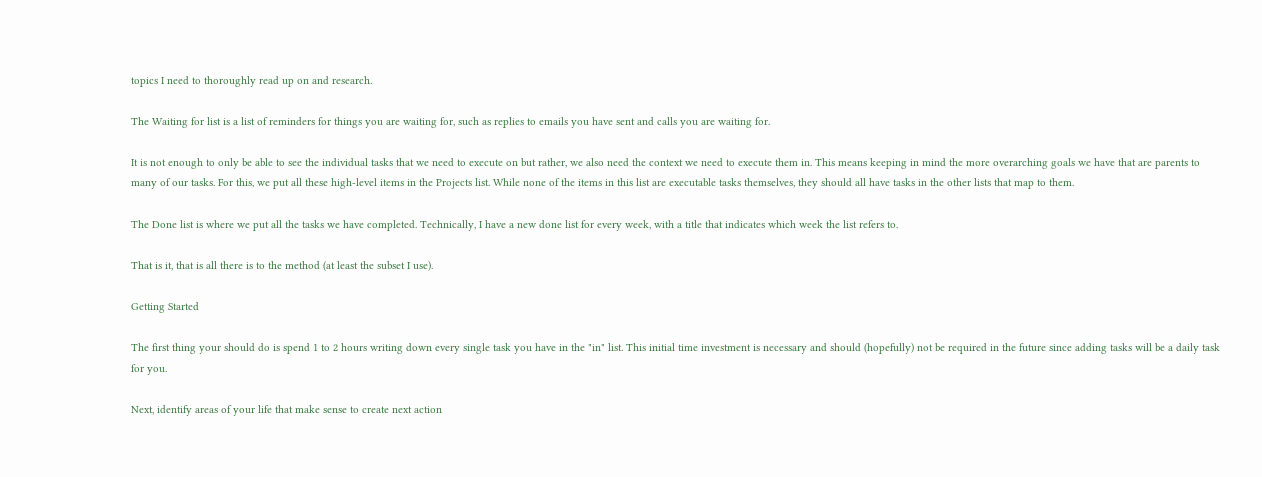topics I need to thoroughly read up on and research.

The Waiting for list is a list of reminders for things you are waiting for, such as replies to emails you have sent and calls you are waiting for.

It is not enough to only be able to see the individual tasks that we need to execute on but rather, we also need the context we need to execute them in. This means keeping in mind the more overarching goals we have that are parents to many of our tasks. For this, we put all these high-level items in the Projects list. While none of the items in this list are executable tasks themselves, they should all have tasks in the other lists that map to them.

The Done list is where we put all the tasks we have completed. Technically, I have a new done list for every week, with a title that indicates which week the list refers to.

That is it, that is all there is to the method (at least the subset I use).

Getting Started

The first thing your should do is spend 1 to 2 hours writing down every single task you have in the "in" list. This initial time investment is necessary and should (hopefully) not be required in the future since adding tasks will be a daily task for you.

Next, identify areas of your life that make sense to create next action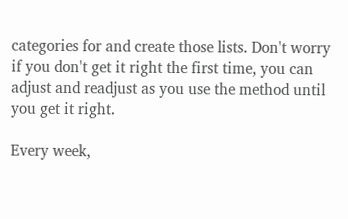categories for and create those lists. Don't worry if you don't get it right the first time, you can adjust and readjust as you use the method until you get it right.

Every week,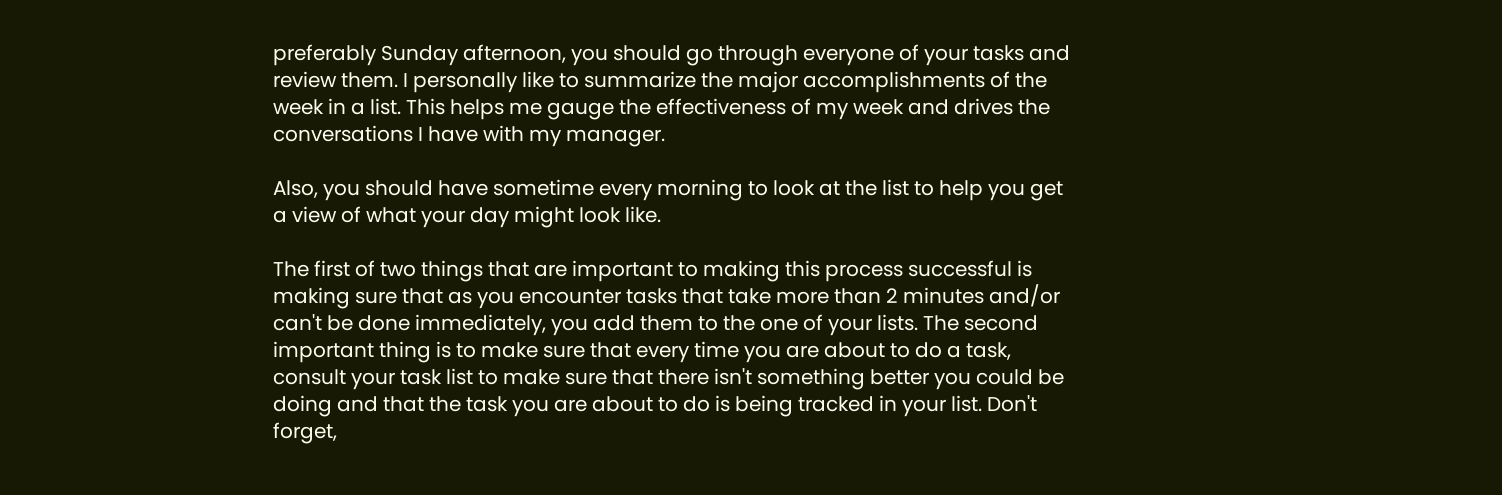preferably Sunday afternoon, you should go through everyone of your tasks and review them. I personally like to summarize the major accomplishments of the week in a list. This helps me gauge the effectiveness of my week and drives the conversations I have with my manager.

Also, you should have sometime every morning to look at the list to help you get a view of what your day might look like.

The first of two things that are important to making this process successful is making sure that as you encounter tasks that take more than 2 minutes and/or can't be done immediately, you add them to the one of your lists. The second important thing is to make sure that every time you are about to do a task, consult your task list to make sure that there isn't something better you could be doing and that the task you are about to do is being tracked in your list. Don't forget,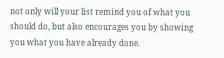not only will your list remind you of what you should do, but also encourages you by showing you what you have already done.